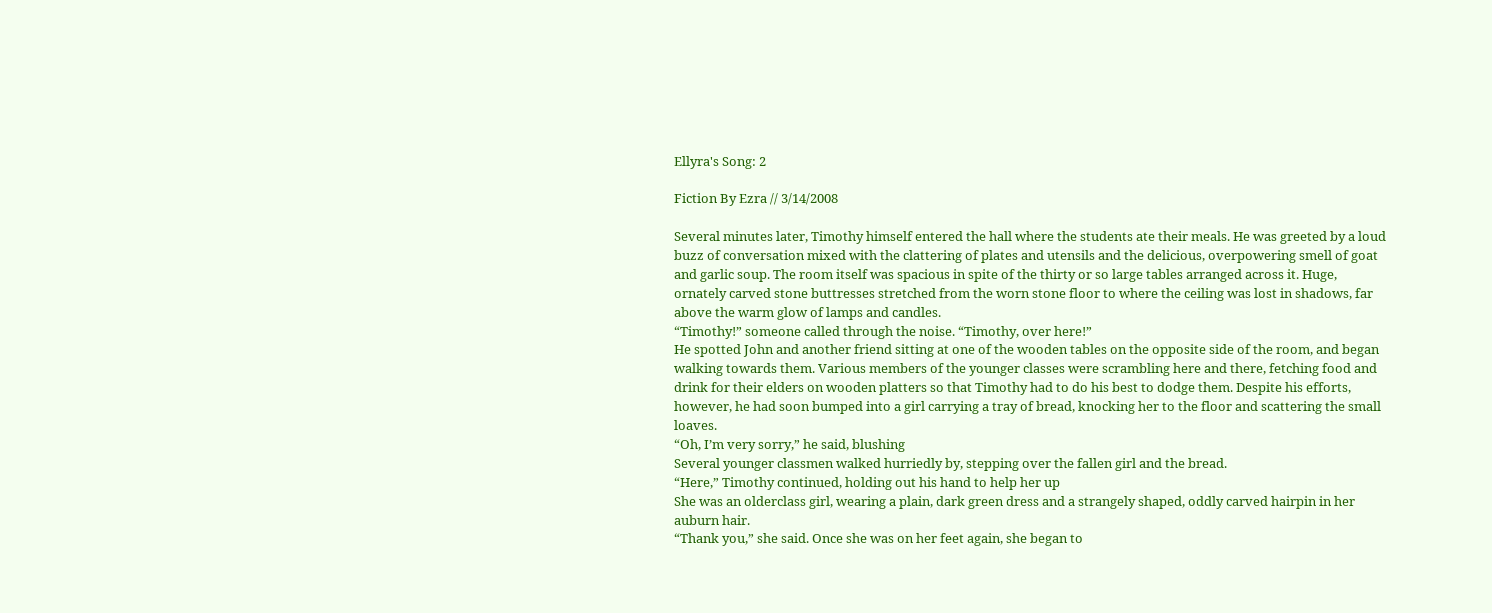Ellyra's Song: 2

Fiction By Ezra // 3/14/2008

Several minutes later, Timothy himself entered the hall where the students ate their meals. He was greeted by a loud buzz of conversation mixed with the clattering of plates and utensils and the delicious, overpowering smell of goat and garlic soup. The room itself was spacious in spite of the thirty or so large tables arranged across it. Huge, ornately carved stone buttresses stretched from the worn stone floor to where the ceiling was lost in shadows, far above the warm glow of lamps and candles.
“Timothy!” someone called through the noise. “Timothy, over here!”
He spotted John and another friend sitting at one of the wooden tables on the opposite side of the room, and began walking towards them. Various members of the younger classes were scrambling here and there, fetching food and drink for their elders on wooden platters so that Timothy had to do his best to dodge them. Despite his efforts, however, he had soon bumped into a girl carrying a tray of bread, knocking her to the floor and scattering the small loaves.
“Oh, I’m very sorry,” he said, blushing
Several younger classmen walked hurriedly by, stepping over the fallen girl and the bread.
“Here,” Timothy continued, holding out his hand to help her up
She was an olderclass girl, wearing a plain, dark green dress and a strangely shaped, oddly carved hairpin in her auburn hair.
“Thank you,” she said. Once she was on her feet again, she began to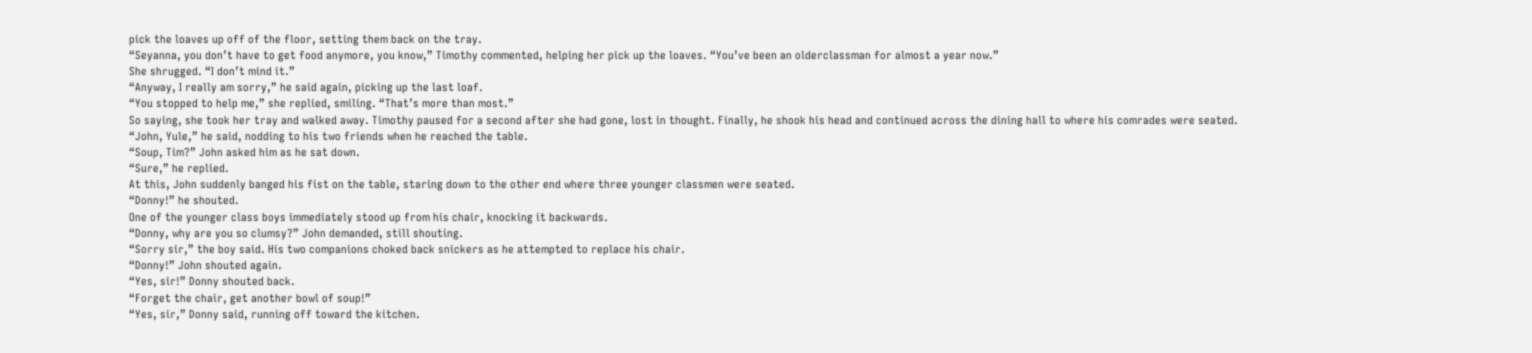pick the loaves up off of the floor, setting them back on the tray.
“Seyanna, you don’t have to get food anymore, you know,” Timothy commented, helping her pick up the loaves. “You’ve been an olderclassman for almost a year now.”
She shrugged. “I don’t mind it.”
“Anyway, I really am sorry,” he said again, picking up the last loaf.
“You stopped to help me,” she replied, smiling. “That’s more than most.”
So saying, she took her tray and walked away. Timothy paused for a second after she had gone, lost in thought. Finally, he shook his head and continued across the dining hall to where his comrades were seated.
“John, Yule,” he said, nodding to his two friends when he reached the table.
“Soup, Tim?” John asked him as he sat down.
“Sure,” he replied.
At this, John suddenly banged his fist on the table, staring down to the other end where three younger classmen were seated.
“Donny!” he shouted.
One of the younger class boys immediately stood up from his chair, knocking it backwards.
“Donny, why are you so clumsy?” John demanded, still shouting.
“Sorry sir,” the boy said. His two companions choked back snickers as he attempted to replace his chair.
“Donny!” John shouted again.
“Yes, sir!” Donny shouted back.
“Forget the chair, get another bowl of soup!”
“Yes, sir,” Donny said, running off toward the kitchen.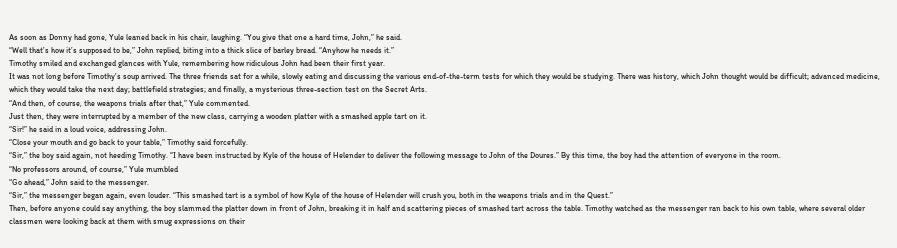As soon as Donny had gone, Yule leaned back in his chair, laughing. “You give that one a hard time, John,” he said.
“Well that’s how it’s supposed to be,” John replied, biting into a thick slice of barley bread. “Anyhow he needs it.”
Timothy smiled and exchanged glances with Yule, remembering how ridiculous John had been their first year.
It was not long before Timothy’s soup arrived. The three friends sat for a while, slowly eating and discussing the various end-of-the-term tests for which they would be studying. There was history, which John thought would be difficult; advanced medicine, which they would take the next day; battlefield strategies; and finally, a mysterious three-section test on the Secret Arts.
“And then, of course, the weapons trials after that,” Yule commented.
Just then, they were interrupted by a member of the new class, carrying a wooden platter with a smashed apple tart on it.
“Sir!” he said in a loud voice, addressing John.
“Close your mouth and go back to your table,” Timothy said forcefully.
“Sir,” the boy said again, not heeding Timothy. “I have been instructed by Kyle of the house of Helender to deliver the following message to John of the Doures.” By this time, the boy had the attention of everyone in the room.
“No professors around, of course,” Yule mumbled
“Go ahead,” John said to the messenger.
“Sir,” the messenger began again, even louder. “This smashed tart is a symbol of how Kyle of the house of Helender will crush you, both in the weapons trials and in the Quest.”
Then, before anyone could say anything, the boy slammed the platter down in front of John, breaking it in half and scattering pieces of smashed tart across the table. Timothy watched as the messenger ran back to his own table, where several older classmen were looking back at them with smug expressions on their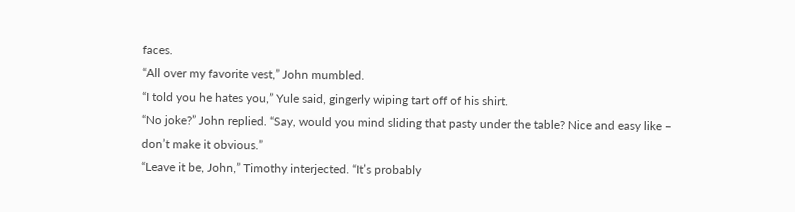faces.
“All over my favorite vest,” John mumbled.
“I told you he hates you,” Yule said, gingerly wiping tart off of his shirt.
“No joke?” John replied. “Say, would you mind sliding that pasty under the table? Nice and easy like – don’t make it obvious.”
“Leave it be, John,” Timothy interjected. “It’s probably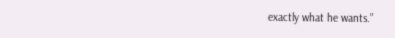exactly what he wants.”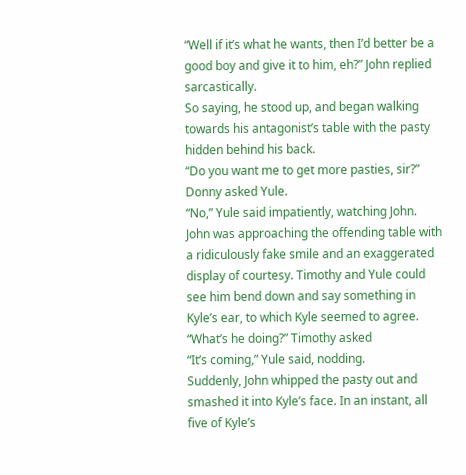“Well if it’s what he wants, then I’d better be a good boy and give it to him, eh?” John replied sarcastically.
So saying, he stood up, and began walking towards his antagonist’s table with the pasty hidden behind his back.
“Do you want me to get more pasties, sir?” Donny asked Yule.
“No,” Yule said impatiently, watching John.
John was approaching the offending table with a ridiculously fake smile and an exaggerated display of courtesy. Timothy and Yule could see him bend down and say something in Kyle’s ear, to which Kyle seemed to agree.
“What’s he doing?” Timothy asked
“It’s coming,” Yule said, nodding.
Suddenly, John whipped the pasty out and smashed it into Kyle’s face. In an instant, all five of Kyle’s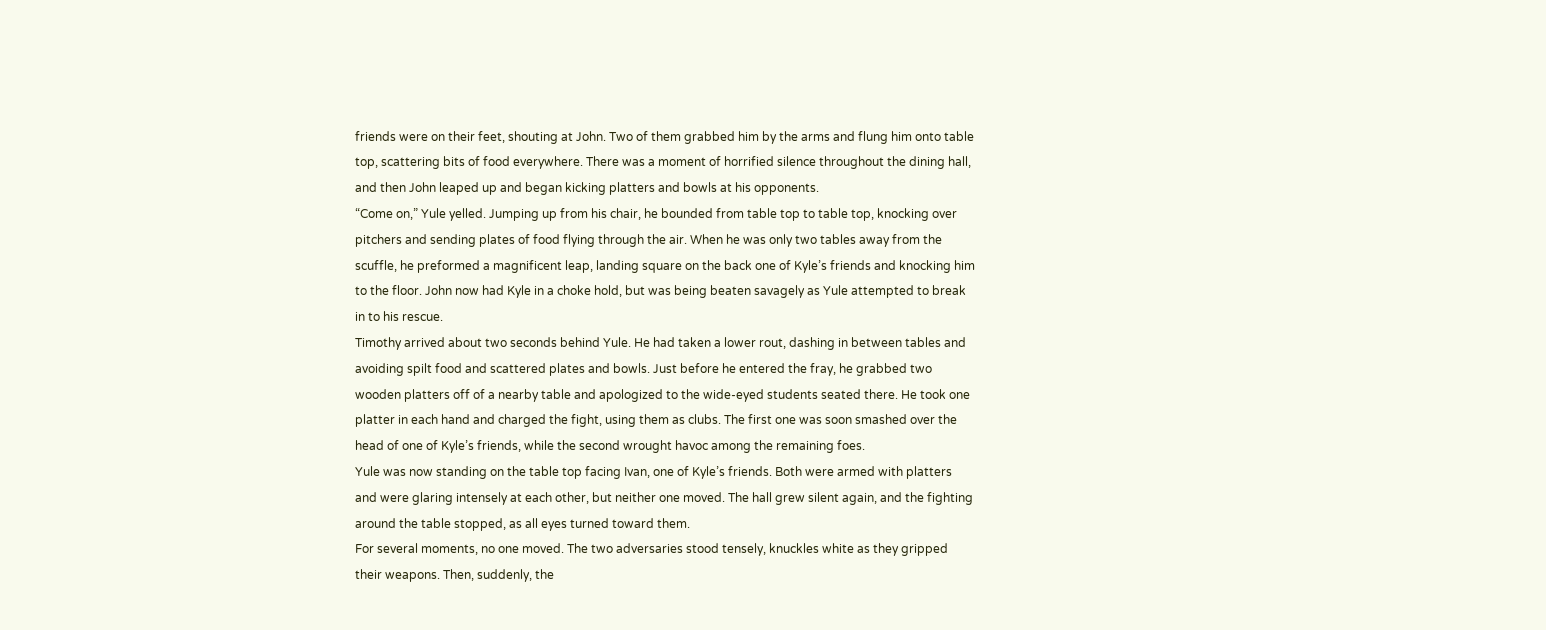friends were on their feet, shouting at John. Two of them grabbed him by the arms and flung him onto table top, scattering bits of food everywhere. There was a moment of horrified silence throughout the dining hall, and then John leaped up and began kicking platters and bowls at his opponents.
“Come on,” Yule yelled. Jumping up from his chair, he bounded from table top to table top, knocking over pitchers and sending plates of food flying through the air. When he was only two tables away from the scuffle, he preformed a magnificent leap, landing square on the back one of Kyle’s friends and knocking him to the floor. John now had Kyle in a choke hold, but was being beaten savagely as Yule attempted to break in to his rescue.
Timothy arrived about two seconds behind Yule. He had taken a lower rout, dashing in between tables and avoiding spilt food and scattered plates and bowls. Just before he entered the fray, he grabbed two wooden platters off of a nearby table and apologized to the wide-eyed students seated there. He took one platter in each hand and charged the fight, using them as clubs. The first one was soon smashed over the head of one of Kyle’s friends, while the second wrought havoc among the remaining foes.
Yule was now standing on the table top facing Ivan, one of Kyle’s friends. Both were armed with platters and were glaring intensely at each other, but neither one moved. The hall grew silent again, and the fighting around the table stopped, as all eyes turned toward them.
For several moments, no one moved. The two adversaries stood tensely, knuckles white as they gripped their weapons. Then, suddenly, the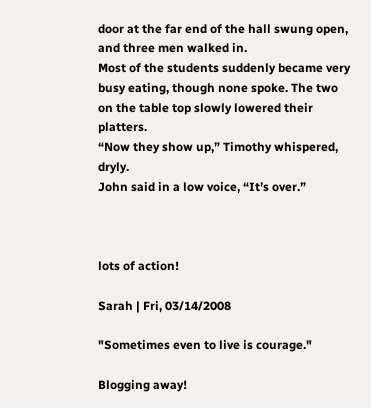door at the far end of the hall swung open, and three men walked in.
Most of the students suddenly became very busy eating, though none spoke. The two on the table top slowly lowered their platters.
“Now they show up,” Timothy whispered, dryly.
John said in a low voice, “It’s over.”



lots of action!

Sarah | Fri, 03/14/2008

"Sometimes even to live is courage."

Blogging away!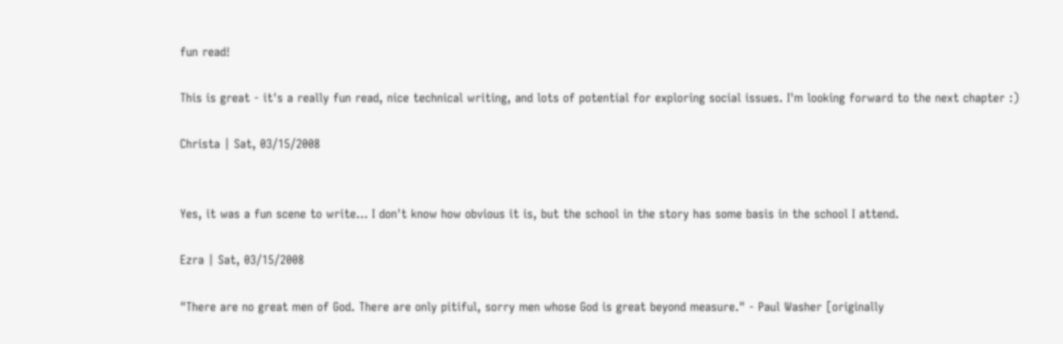fun read!

This is great - it's a really fun read, nice technical writing, and lots of potential for exploring social issues. I'm looking forward to the next chapter :)

Christa | Sat, 03/15/2008


Yes, it was a fun scene to write... I don't know how obvious it is, but the school in the story has some basis in the school I attend.

Ezra | Sat, 03/15/2008

"There are no great men of God. There are only pitiful, sorry men whose God is great beyond measure." - Paul Washer [originally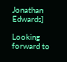Jonathan Edwards]

Looking forward to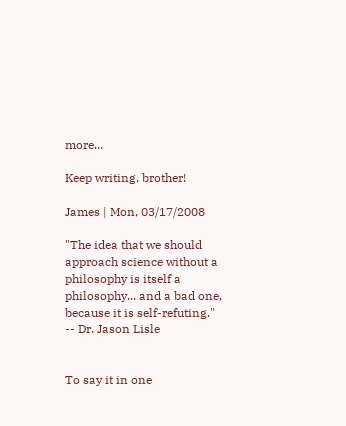more...

Keep writing, brother!

James | Mon, 03/17/2008

"The idea that we should approach science without a philosophy is itself a philosophy... and a bad one, because it is self-refuting." -- Dr. Jason Lisle


To say it in one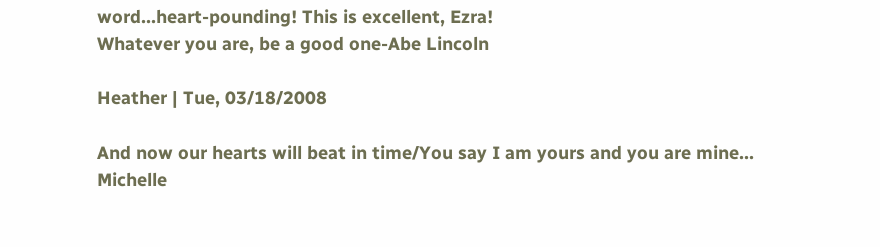word...heart-pounding! This is excellent, Ezra!
Whatever you are, be a good one-Abe Lincoln

Heather | Tue, 03/18/2008

And now our hearts will beat in time/You say I am yours and you are mine...
Michelle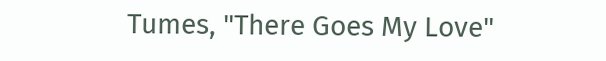Tumes, "There Goes My Love"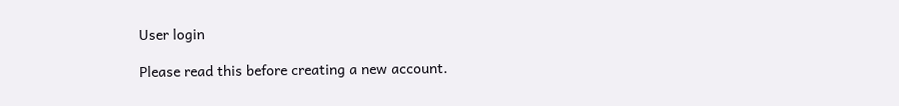User login

Please read this before creating a new account.